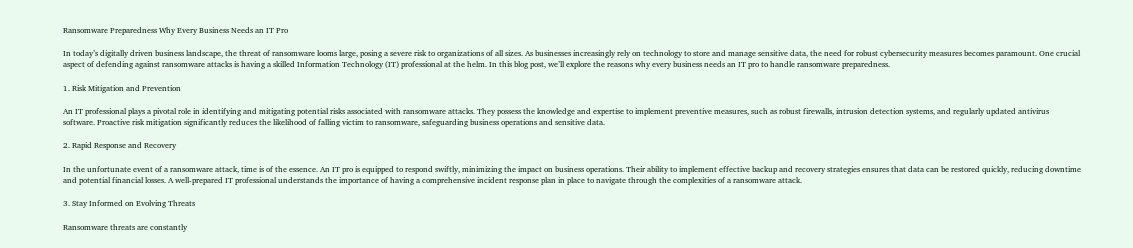Ransomware Preparedness Why Every Business Needs an IT Pro

In today’s digitally driven business landscape, the threat of ransomware looms large, posing a severe risk to organizations of all sizes. As businesses increasingly rely on technology to store and manage sensitive data, the need for robust cybersecurity measures becomes paramount. One crucial aspect of defending against ransomware attacks is having a skilled Information Technology (IT) professional at the helm. In this blog post, we’ll explore the reasons why every business needs an IT pro to handle ransomware preparedness.

1. Risk Mitigation and Prevention

An IT professional plays a pivotal role in identifying and mitigating potential risks associated with ransomware attacks. They possess the knowledge and expertise to implement preventive measures, such as robust firewalls, intrusion detection systems, and regularly updated antivirus software. Proactive risk mitigation significantly reduces the likelihood of falling victim to ransomware, safeguarding business operations and sensitive data.

2. Rapid Response and Recovery

In the unfortunate event of a ransomware attack, time is of the essence. An IT pro is equipped to respond swiftly, minimizing the impact on business operations. Their ability to implement effective backup and recovery strategies ensures that data can be restored quickly, reducing downtime and potential financial losses. A well-prepared IT professional understands the importance of having a comprehensive incident response plan in place to navigate through the complexities of a ransomware attack.

3. Stay Informed on Evolving Threats

Ransomware threats are constantly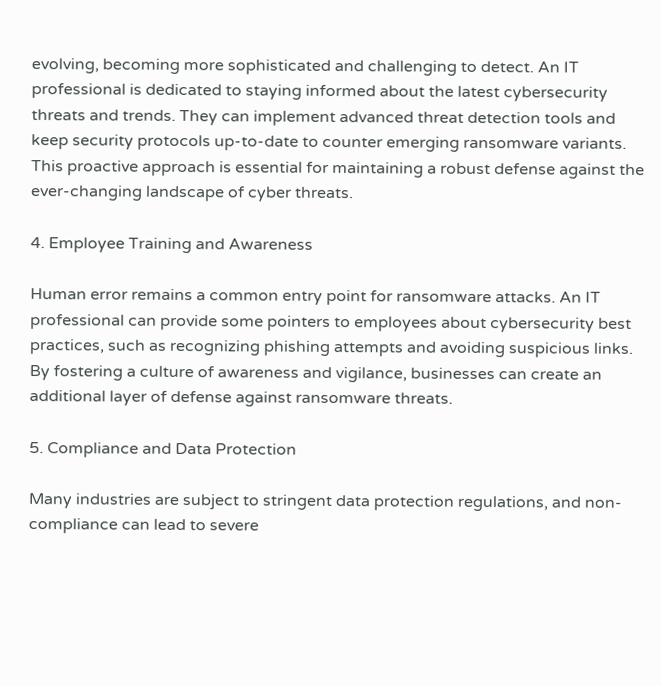evolving, becoming more sophisticated and challenging to detect. An IT professional is dedicated to staying informed about the latest cybersecurity threats and trends. They can implement advanced threat detection tools and keep security protocols up-to-date to counter emerging ransomware variants. This proactive approach is essential for maintaining a robust defense against the ever-changing landscape of cyber threats.

4. Employee Training and Awareness

Human error remains a common entry point for ransomware attacks. An IT professional can provide some pointers to employees about cybersecurity best practices, such as recognizing phishing attempts and avoiding suspicious links. By fostering a culture of awareness and vigilance, businesses can create an additional layer of defense against ransomware threats.

5. Compliance and Data Protection

Many industries are subject to stringent data protection regulations, and non-compliance can lead to severe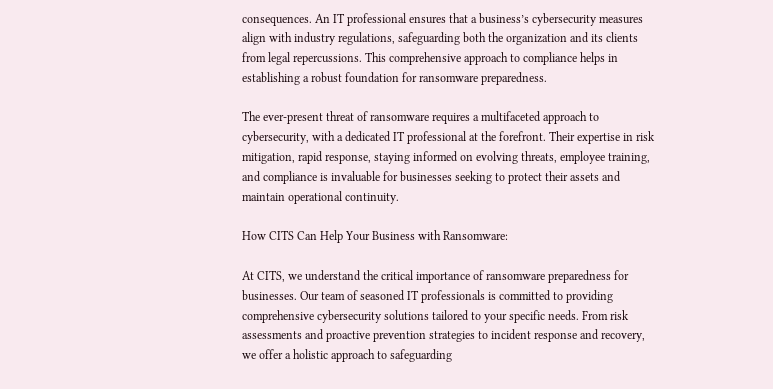consequences. An IT professional ensures that a business’s cybersecurity measures align with industry regulations, safeguarding both the organization and its clients from legal repercussions. This comprehensive approach to compliance helps in establishing a robust foundation for ransomware preparedness.

The ever-present threat of ransomware requires a multifaceted approach to cybersecurity, with a dedicated IT professional at the forefront. Their expertise in risk mitigation, rapid response, staying informed on evolving threats, employee training, and compliance is invaluable for businesses seeking to protect their assets and maintain operational continuity.

How CITS Can Help Your Business with Ransomware:

At CITS, we understand the critical importance of ransomware preparedness for businesses. Our team of seasoned IT professionals is committed to providing comprehensive cybersecurity solutions tailored to your specific needs. From risk assessments and proactive prevention strategies to incident response and recovery, we offer a holistic approach to safeguarding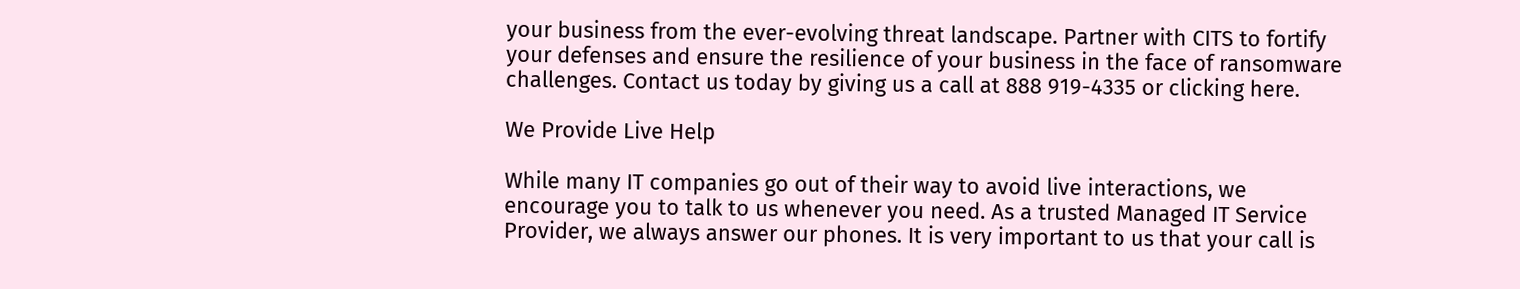your business from the ever-evolving threat landscape. Partner with CITS to fortify your defenses and ensure the resilience of your business in the face of ransomware challenges. Contact us today by giving us a call at 888 919-4335 or clicking here.

We Provide Live Help

While many IT companies go out of their way to avoid live interactions, we encourage you to talk to us whenever you need. As a trusted Managed IT Service Provider, we always answer our phones. It is very important to us that your call is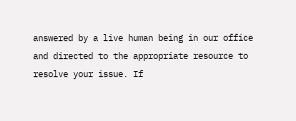answered by a live human being in our office and directed to the appropriate resource to resolve your issue. If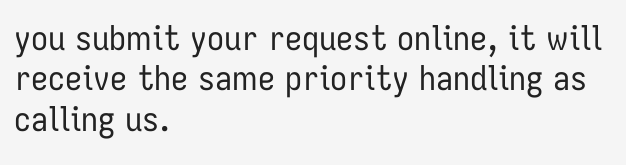you submit your request online, it will receive the same priority handling as calling us.